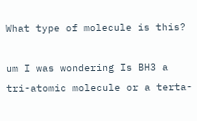What type of molecule is this?

um I was wondering Is BH3 a tri-atomic molecule or a terta-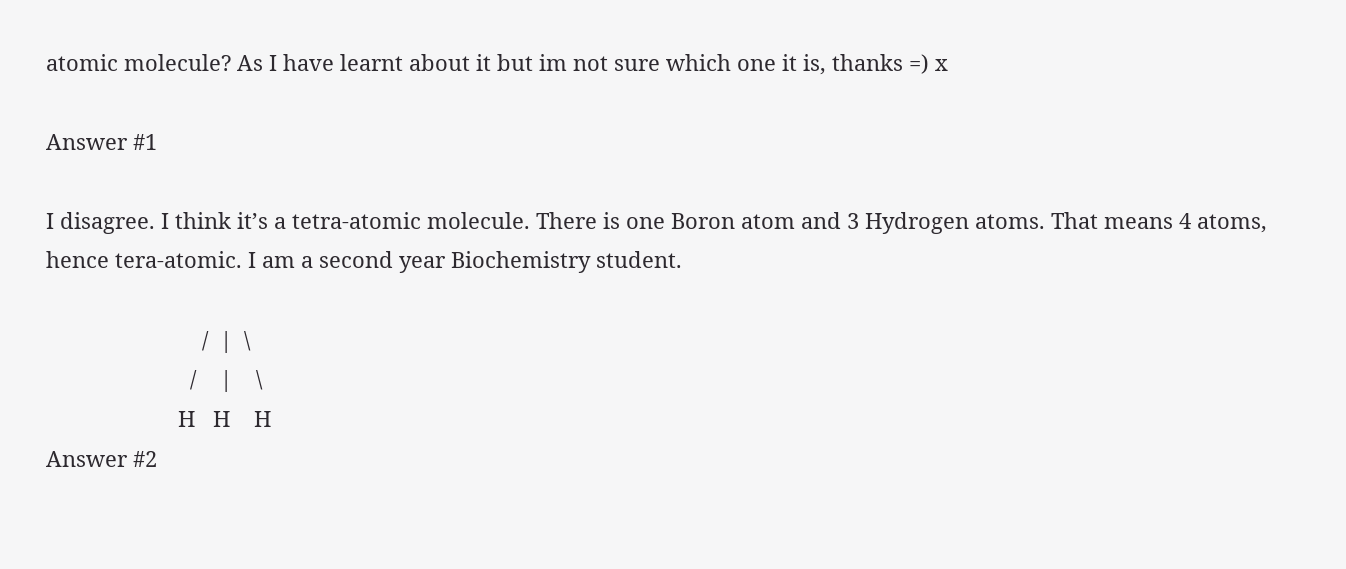atomic molecule? As I have learnt about it but im not sure which one it is, thanks =) x

Answer #1

I disagree. I think it’s a tetra-atomic molecule. There is one Boron atom and 3 Hydrogen atoms. That means 4 atoms, hence tera-atomic. I am a second year Biochemistry student.

                          /  |  \
                        /    |    \
                      H   H    H
Answer #2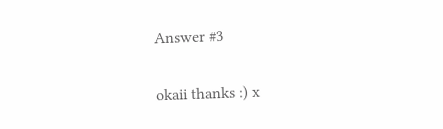Answer #3

okaii thanks :) x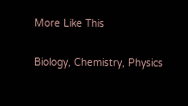More Like This


Biology, Chemistry, Physics